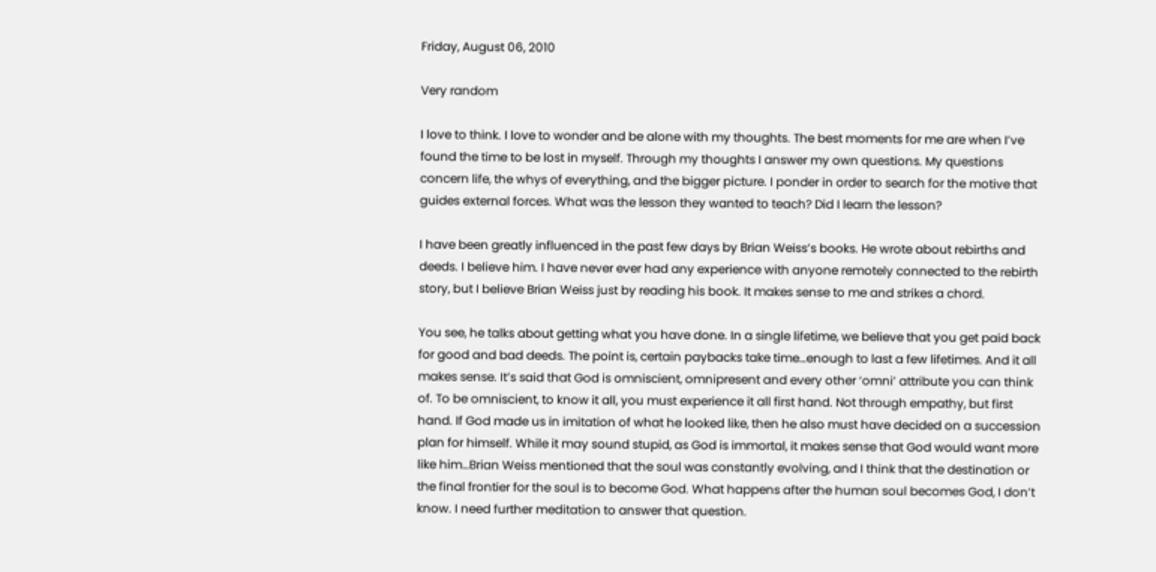Friday, August 06, 2010

Very random

I love to think. I love to wonder and be alone with my thoughts. The best moments for me are when I’ve found the time to be lost in myself. Through my thoughts I answer my own questions. My questions concern life, the whys of everything, and the bigger picture. I ponder in order to search for the motive that guides external forces. What was the lesson they wanted to teach? Did I learn the lesson?

I have been greatly influenced in the past few days by Brian Weiss’s books. He wrote about rebirths and deeds. I believe him. I have never ever had any experience with anyone remotely connected to the rebirth story, but I believe Brian Weiss just by reading his book. It makes sense to me and strikes a chord.

You see, he talks about getting what you have done. In a single lifetime, we believe that you get paid back for good and bad deeds. The point is, certain paybacks take time…enough to last a few lifetimes. And it all makes sense. It’s said that God is omniscient, omnipresent and every other ‘omni’ attribute you can think of. To be omniscient, to know it all, you must experience it all first hand. Not through empathy, but first hand. If God made us in imitation of what he looked like, then he also must have decided on a succession plan for himself. While it may sound stupid, as God is immortal, it makes sense that God would want more like him…Brian Weiss mentioned that the soul was constantly evolving, and I think that the destination or the final frontier for the soul is to become God. What happens after the human soul becomes God, I don’t know. I need further meditation to answer that question.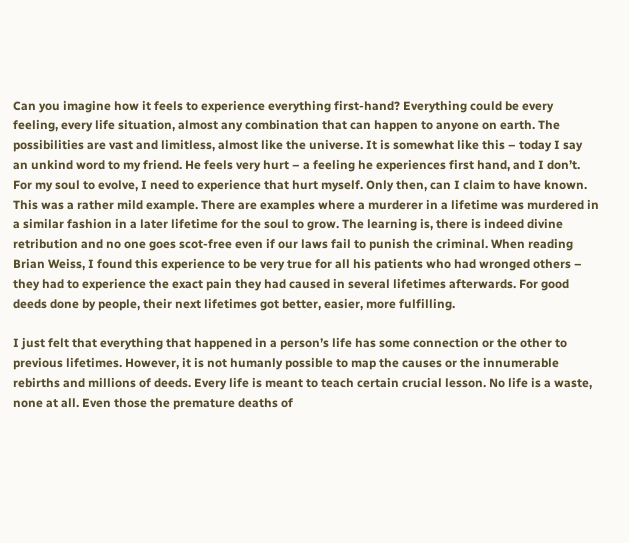Can you imagine how it feels to experience everything first-hand? Everything could be every feeling, every life situation, almost any combination that can happen to anyone on earth. The possibilities are vast and limitless, almost like the universe. It is somewhat like this – today I say an unkind word to my friend. He feels very hurt – a feeling he experiences first hand, and I don’t. For my soul to evolve, I need to experience that hurt myself. Only then, can I claim to have known. This was a rather mild example. There are examples where a murderer in a lifetime was murdered in a similar fashion in a later lifetime for the soul to grow. The learning is, there is indeed divine retribution and no one goes scot-free even if our laws fail to punish the criminal. When reading Brian Weiss, I found this experience to be very true for all his patients who had wronged others – they had to experience the exact pain they had caused in several lifetimes afterwards. For good deeds done by people, their next lifetimes got better, easier, more fulfilling.

I just felt that everything that happened in a person’s life has some connection or the other to previous lifetimes. However, it is not humanly possible to map the causes or the innumerable rebirths and millions of deeds. Every life is meant to teach certain crucial lesson. No life is a waste, none at all. Even those the premature deaths of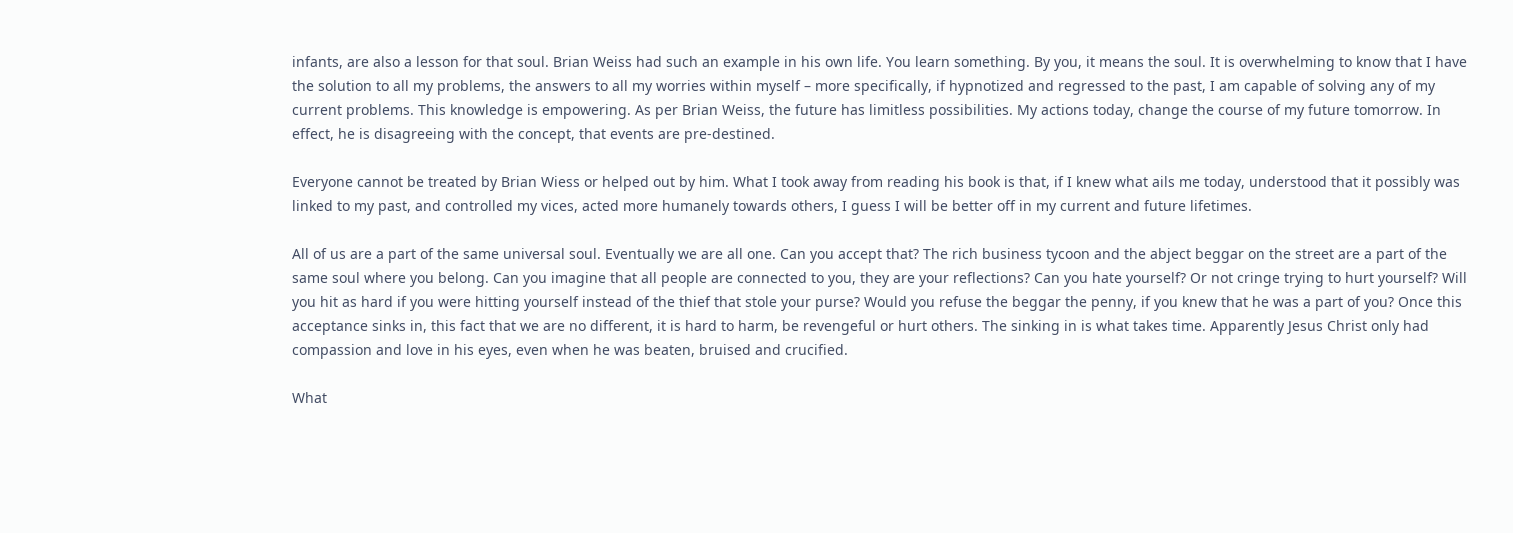infants, are also a lesson for that soul. Brian Weiss had such an example in his own life. You learn something. By you, it means the soul. It is overwhelming to know that I have the solution to all my problems, the answers to all my worries within myself – more specifically, if hypnotized and regressed to the past, I am capable of solving any of my current problems. This knowledge is empowering. As per Brian Weiss, the future has limitless possibilities. My actions today, change the course of my future tomorrow. In effect, he is disagreeing with the concept, that events are pre-destined.

Everyone cannot be treated by Brian Wiess or helped out by him. What I took away from reading his book is that, if I knew what ails me today, understood that it possibly was linked to my past, and controlled my vices, acted more humanely towards others, I guess I will be better off in my current and future lifetimes.

All of us are a part of the same universal soul. Eventually we are all one. Can you accept that? The rich business tycoon and the abject beggar on the street are a part of the same soul where you belong. Can you imagine that all people are connected to you, they are your reflections? Can you hate yourself? Or not cringe trying to hurt yourself? Will you hit as hard if you were hitting yourself instead of the thief that stole your purse? Would you refuse the beggar the penny, if you knew that he was a part of you? Once this acceptance sinks in, this fact that we are no different, it is hard to harm, be revengeful or hurt others. The sinking in is what takes time. Apparently Jesus Christ only had compassion and love in his eyes, even when he was beaten, bruised and crucified.

What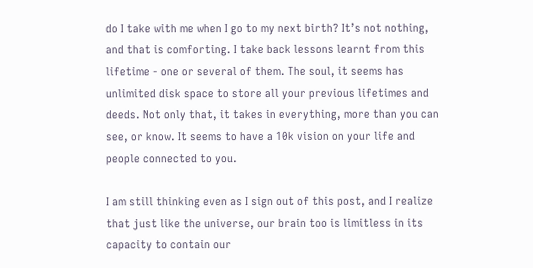do I take with me when I go to my next birth? It’s not nothing, and that is comforting. I take back lessons learnt from this lifetime - one or several of them. The soul, it seems has unlimited disk space to store all your previous lifetimes and deeds. Not only that, it takes in everything, more than you can see, or know. It seems to have a 10k vision on your life and people connected to you.

I am still thinking even as I sign out of this post, and I realize that just like the universe, our brain too is limitless in its capacity to contain our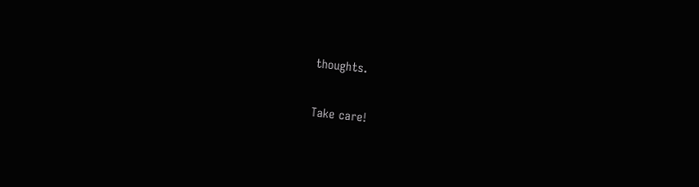thoughts.

Take care!